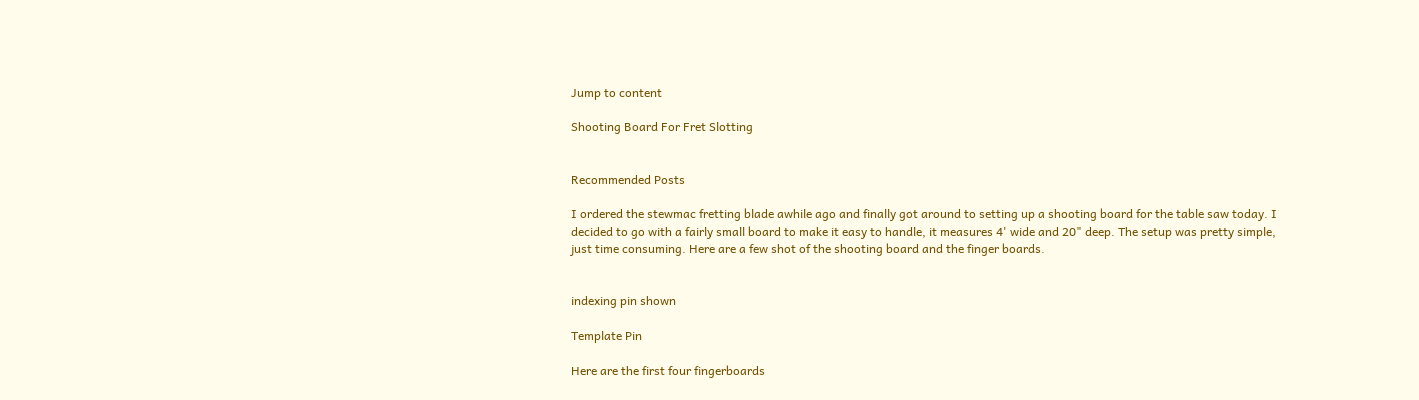Jump to content

Shooting Board For Fret Slotting


Recommended Posts

I ordered the stewmac fretting blade awhile ago and finally got around to setting up a shooting board for the table saw today. I decided to go with a fairly small board to make it easy to handle, it measures 4' wide and 20" deep. The setup was pretty simple, just time consuming. Here are a few shot of the shooting board and the finger boards.


indexing pin shown

Template Pin

Here are the first four fingerboards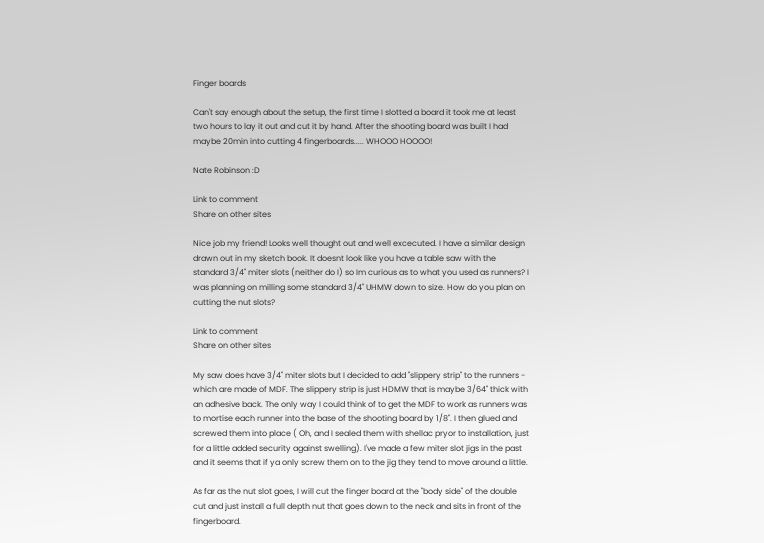Finger boards

Can't say enough about the setup, the first time I slotted a board it took me at least two hours to lay it out and cut it by hand. After the shooting board was built I had maybe 20min into cutting 4 fingerboards..... WHOOO HOOOO!

Nate Robinson :D

Link to comment
Share on other sites

Nice job my friend! Looks well thought out and well excecuted. I have a similar design drawn out in my sketch book. It doesnt look like you have a table saw with the standard 3/4" miter slots (neither do I) so Im curious as to what you used as runners? I was planning on milling some standard 3/4" UHMW down to size. How do you plan on cutting the nut slots?

Link to comment
Share on other sites

My saw does have 3/4" miter slots but I decided to add "slippery strip" to the runners - which are made of MDF. The slippery strip is just HDMW that is maybe 3/64" thick with an adhesive back. The only way I could think of to get the MDF to work as runners was to mortise each runner into the base of the shooting board by 1/8". I then glued and screwed them into place ( Oh, and I sealed them with shellac pryor to installation, just for a little added security against swelling). I've made a few miter slot jigs in the past and it seems that if ya only screw them on to the jig they tend to move around a little.

As far as the nut slot goes, I will cut the finger board at the "body side" of the double cut and just install a full depth nut that goes down to the neck and sits in front of the fingerboard.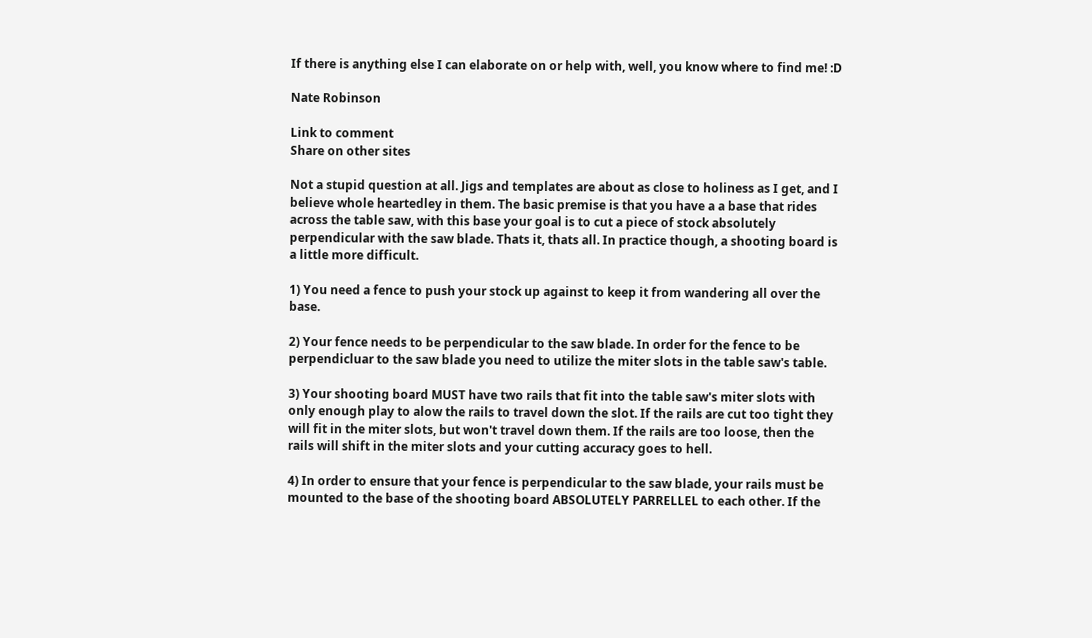If there is anything else I can elaborate on or help with, well, you know where to find me! :D

Nate Robinson

Link to comment
Share on other sites

Not a stupid question at all. Jigs and templates are about as close to holiness as I get, and I believe whole heartedley in them. The basic premise is that you have a a base that rides across the table saw, with this base your goal is to cut a piece of stock absolutely perpendicular with the saw blade. Thats it, thats all. In practice though, a shooting board is a little more difficult.

1) You need a fence to push your stock up against to keep it from wandering all over the base.

2) Your fence needs to be perpendicular to the saw blade. In order for the fence to be perpendicluar to the saw blade you need to utilize the miter slots in the table saw's table.

3) Your shooting board MUST have two rails that fit into the table saw's miter slots with only enough play to alow the rails to travel down the slot. If the rails are cut too tight they will fit in the miter slots, but won't travel down them. If the rails are too loose, then the rails will shift in the miter slots and your cutting accuracy goes to hell.

4) In order to ensure that your fence is perpendicular to the saw blade, your rails must be mounted to the base of the shooting board ABSOLUTELY PARRELLEL to each other. If the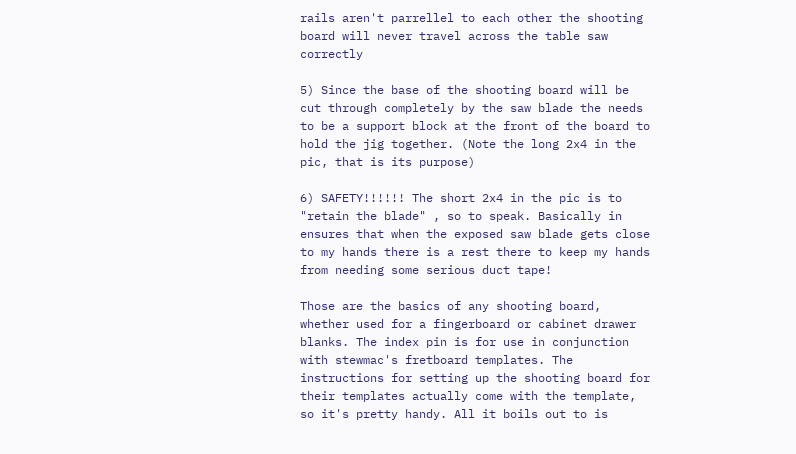rails aren't parrellel to each other the shooting board will never travel across the table saw correctly

5) Since the base of the shooting board will be cut through completely by the saw blade the needs to be a support block at the front of the board to hold the jig together. (Note the long 2x4 in the pic, that is its purpose)

6) SAFETY!!!!!! The short 2x4 in the pic is to "retain the blade" , so to speak. Basically in ensures that when the exposed saw blade gets close to my hands there is a rest there to keep my hands from needing some serious duct tape!

Those are the basics of any shooting board, whether used for a fingerboard or cabinet drawer blanks. The index pin is for use in conjunction with stewmac's fretboard templates. The instructions for setting up the shooting board for their templates actually come with the template, so it's pretty handy. All it boils out to is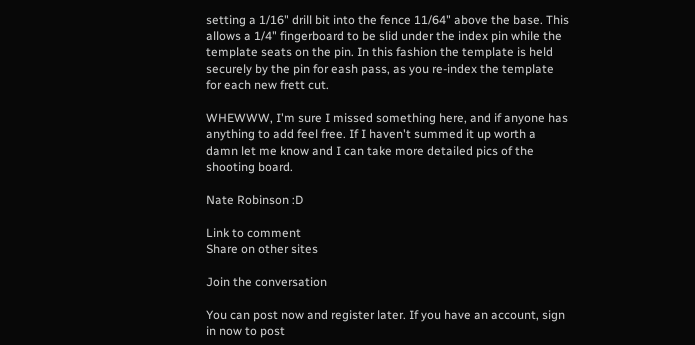setting a 1/16" drill bit into the fence 11/64" above the base. This allows a 1/4" fingerboard to be slid under the index pin while the template seats on the pin. In this fashion the template is held securely by the pin for eash pass, as you re-index the template for each new frett cut.

WHEWWW, I'm sure I missed something here, and if anyone has anything to add feel free. If I haven't summed it up worth a damn let me know and I can take more detailed pics of the shooting board.

Nate Robinson :D

Link to comment
Share on other sites

Join the conversation

You can post now and register later. If you have an account, sign in now to post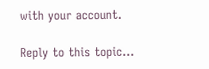with your account.

Reply to this topic...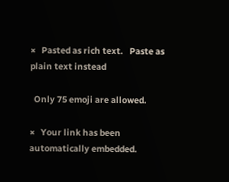×   Pasted as rich text.   Paste as plain text instead

  Only 75 emoji are allowed.

×   Your link has been automatically embedded.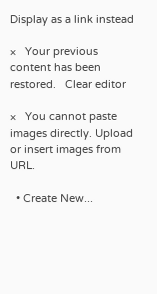Display as a link instead

×   Your previous content has been restored.   Clear editor

×   You cannot paste images directly. Upload or insert images from URL.

  • Create New...